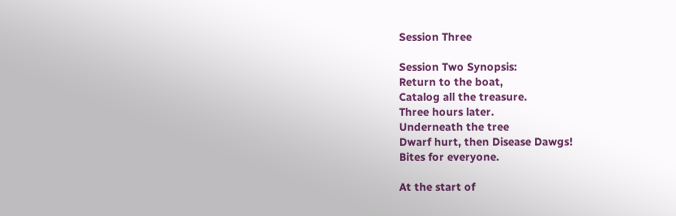Session Three

Session Two Synopsis:
Return to the boat,
Catalog all the treasure.
Three hours later.
Underneath the tree
Dwarf hurt, then Disease Dawgs!
Bites for everyone.

At the start of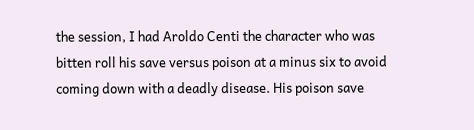the session, I had Aroldo Centi the character who was bitten roll his save versus poison at a minus six to avoid coming down with a deadly disease. His poison save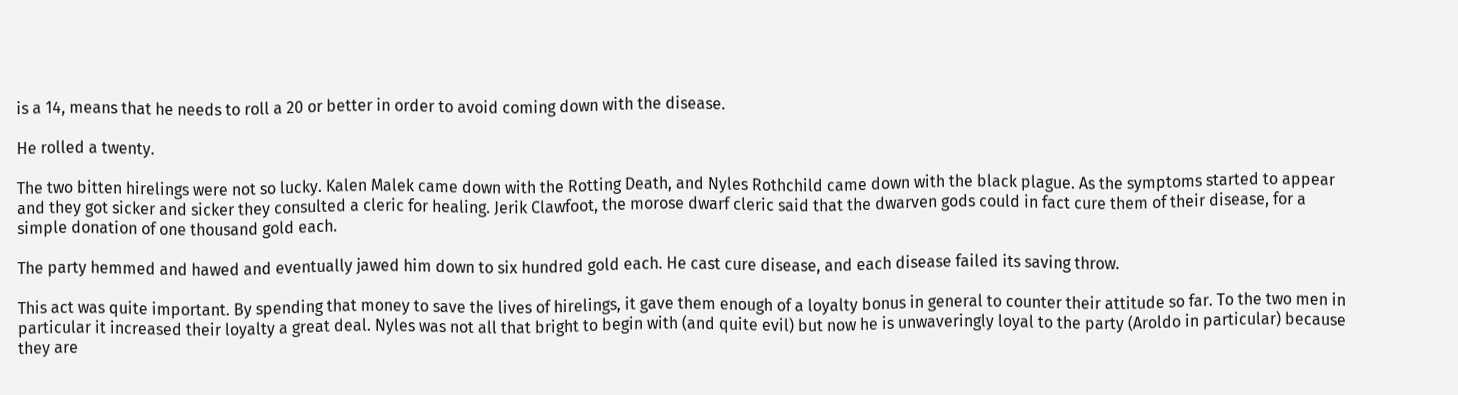is a 14, means that he needs to roll a 20 or better in order to avoid coming down with the disease.

He rolled a twenty.

The two bitten hirelings were not so lucky. Kalen Malek came down with the Rotting Death, and Nyles Rothchild came down with the black plague. As the symptoms started to appear and they got sicker and sicker they consulted a cleric for healing. Jerik Clawfoot, the morose dwarf cleric said that the dwarven gods could in fact cure them of their disease, for a simple donation of one thousand gold each.

The party hemmed and hawed and eventually jawed him down to six hundred gold each. He cast cure disease, and each disease failed its saving throw.

This act was quite important. By spending that money to save the lives of hirelings, it gave them enough of a loyalty bonus in general to counter their attitude so far. To the two men in particular it increased their loyalty a great deal. Nyles was not all that bright to begin with (and quite evil) but now he is unwaveringly loyal to the party (Aroldo in particular) because they are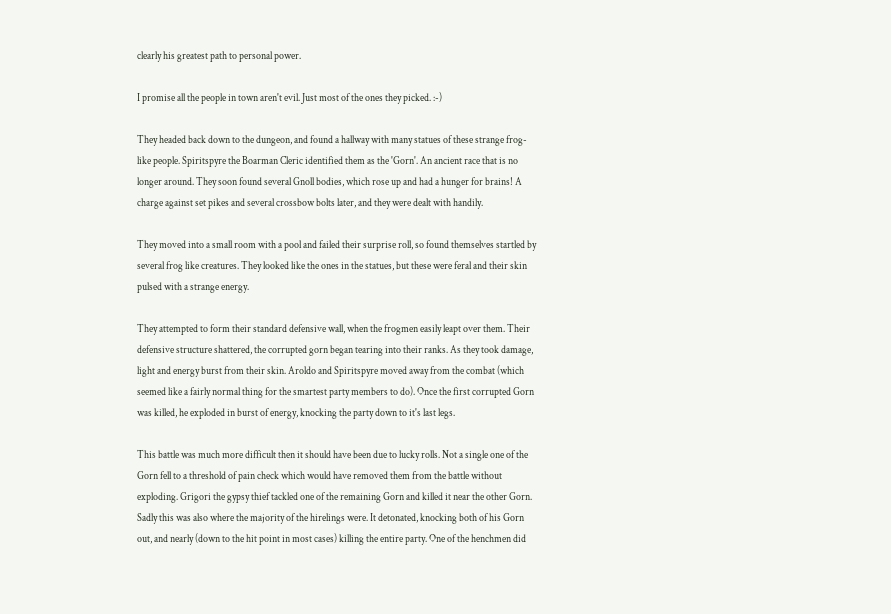clearly his greatest path to personal power.

I promise all the people in town aren't evil. Just most of the ones they picked. :-)

They headed back down to the dungeon, and found a hallway with many statues of these strange frog-like people. Spiritspyre the Boarman Cleric identified them as the 'Gorn'. An ancient race that is no longer around. They soon found several Gnoll bodies, which rose up and had a hunger for brains! A charge against set pikes and several crossbow bolts later, and they were dealt with handily.

They moved into a small room with a pool and failed their surprise roll, so found themselves startled by several frog like creatures. They looked like the ones in the statues, but these were feral and their skin pulsed with a strange energy.

They attempted to form their standard defensive wall, when the frogmen easily leapt over them. Their defensive structure shattered, the corrupted gorn began tearing into their ranks. As they took damage, light and energy burst from their skin. Aroldo and Spiritspyre moved away from the combat (which seemed like a fairly normal thing for the smartest party members to do). Once the first corrupted Gorn was killed, he exploded in burst of energy, knocking the party down to it's last legs.

This battle was much more difficult then it should have been due to lucky rolls. Not a single one of the Gorn fell to a threshold of pain check which would have removed them from the battle without exploding. Grigori the gypsy thief tackled one of the remaining Gorn and killed it near the other Gorn. Sadly this was also where the majority of the hirelings were. It detonated, knocking both of his Gorn out, and nearly (down to the hit point in most cases) killing the entire party. One of the henchmen did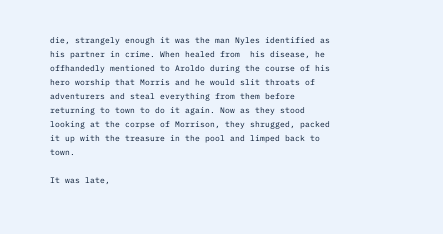die, strangely enough it was the man Nyles identified as his partner in crime. When healed from  his disease, he offhandedly mentioned to Aroldo during the course of his hero worship that Morris and he would slit throats of adventurers and steal everything from them before returning to town to do it again. Now as they stood looking at the corpse of Morrison, they shrugged, packed it up with the treasure in the pool and limped back to town.

It was late,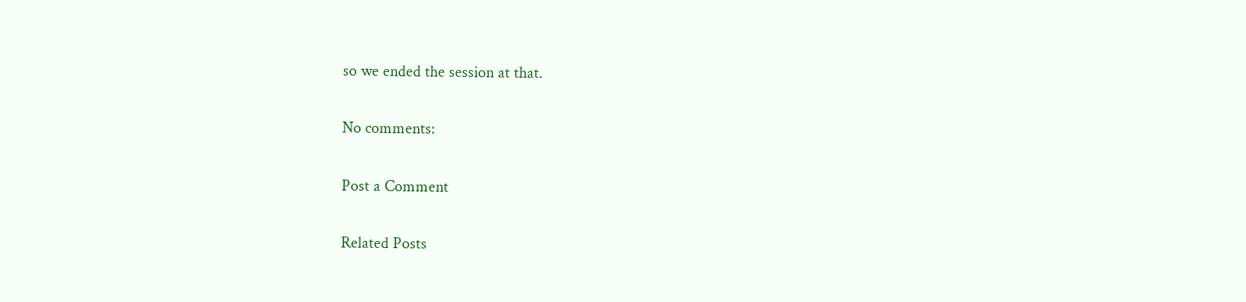so we ended the session at that.

No comments:

Post a Comment

Related Posts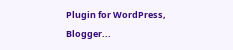Plugin for WordPress, Blogger...